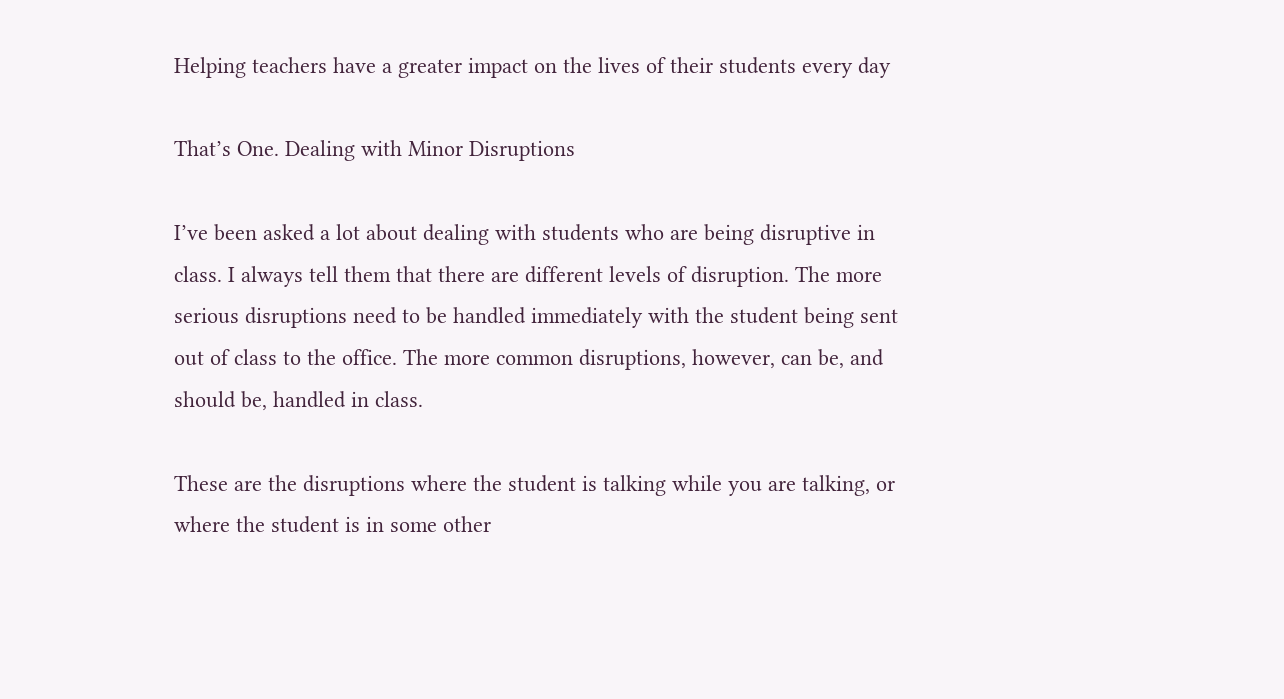Helping teachers have a greater impact on the lives of their students every day

That’s One. Dealing with Minor Disruptions

I’ve been asked a lot about dealing with students who are being disruptive in class. I always tell them that there are different levels of disruption. The more serious disruptions need to be handled immediately with the student being sent out of class to the office. The more common disruptions, however, can be, and should be, handled in class.

These are the disruptions where the student is talking while you are talking, or  where the student is in some other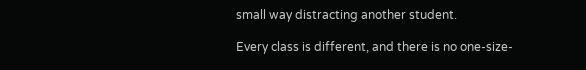small way distracting another student.

Every class is different, and there is no one-size-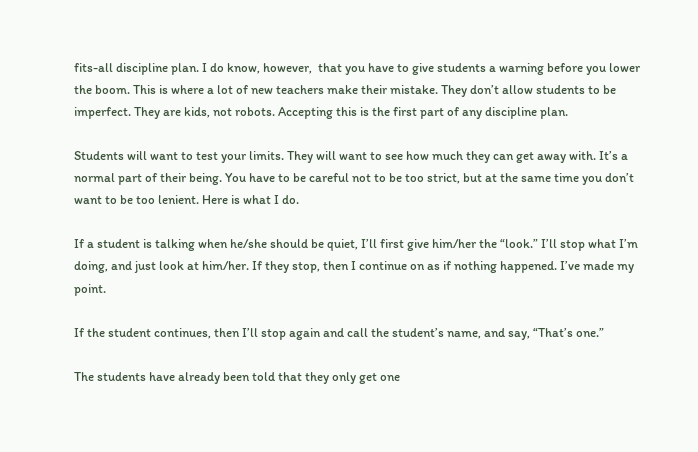fits-all discipline plan. I do know, however,  that you have to give students a warning before you lower the boom. This is where a lot of new teachers make their mistake. They don’t allow students to be imperfect. They are kids, not robots. Accepting this is the first part of any discipline plan.

Students will want to test your limits. They will want to see how much they can get away with. It’s a normal part of their being. You have to be careful not to be too strict, but at the same time you don’t want to be too lenient. Here is what I do.

If a student is talking when he/she should be quiet, I’ll first give him/her the “look.” I’ll stop what I’m doing, and just look at him/her. If they stop, then I continue on as if nothing happened. I’ve made my point.

If the student continues, then I’ll stop again and call the student’s name, and say, “That’s one.”

The students have already been told that they only get one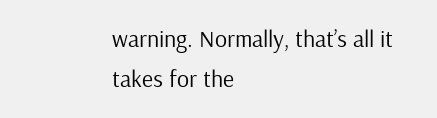warning. Normally, that’s all it takes for the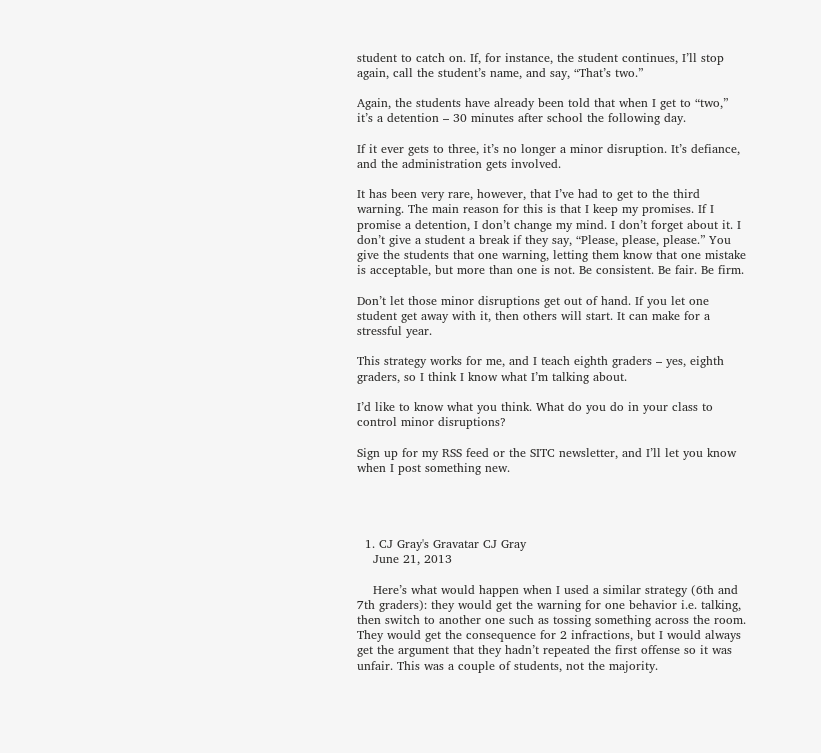student to catch on. If, for instance, the student continues, I’ll stop again, call the student’s name, and say, “That’s two.”

Again, the students have already been told that when I get to “two,” it’s a detention – 30 minutes after school the following day.

If it ever gets to three, it’s no longer a minor disruption. It’s defiance, and the administration gets involved.

It has been very rare, however, that I’ve had to get to the third warning. The main reason for this is that I keep my promises. If I promise a detention, I don’t change my mind. I don’t forget about it. I don’t give a student a break if they say, “Please, please, please.” You give the students that one warning, letting them know that one mistake is acceptable, but more than one is not. Be consistent. Be fair. Be firm.

Don’t let those minor disruptions get out of hand. If you let one student get away with it, then others will start. It can make for a stressful year.

This strategy works for me, and I teach eighth graders – yes, eighth graders, so I think I know what I’m talking about.

I’d like to know what you think. What do you do in your class to control minor disruptions?

Sign up for my RSS feed or the SITC newsletter, and I’ll let you know when I post something new.




  1. CJ Gray's Gravatar CJ Gray
    June 21, 2013

    Here’s what would happen when I used a similar strategy (6th and 7th graders): they would get the warning for one behavior i.e. talking, then switch to another one such as tossing something across the room. They would get the consequence for 2 infractions, but I would always get the argument that they hadn’t repeated the first offense so it was unfair. This was a couple of students, not the majority.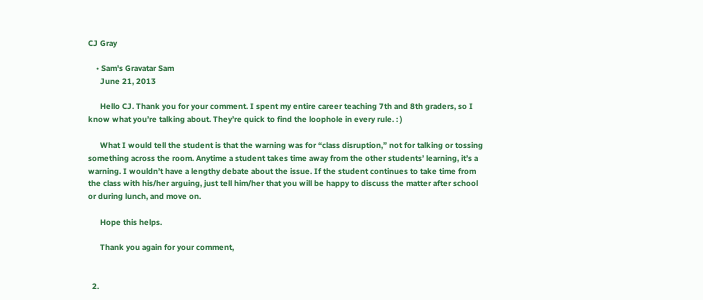CJ Gray

    • Sam's Gravatar Sam
      June 21, 2013

      Hello CJ. Thank you for your comment. I spent my entire career teaching 7th and 8th graders, so I know what you’re talking about. They’re quick to find the loophole in every rule. : )

      What I would tell the student is that the warning was for “class disruption,” not for talking or tossing something across the room. Anytime a student takes time away from the other students’ learning, it’s a warning. I wouldn’t have a lengthy debate about the issue. If the student continues to take time from the class with his/her arguing, just tell him/her that you will be happy to discuss the matter after school or during lunch, and move on.

      Hope this helps.

      Thank you again for your comment,


  2.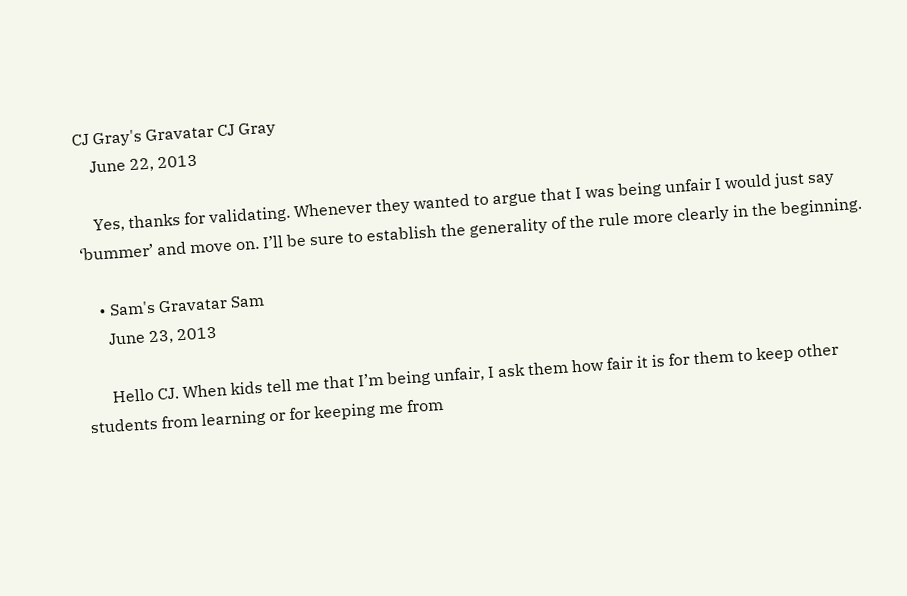CJ Gray's Gravatar CJ Gray
    June 22, 2013

    Yes, thanks for validating. Whenever they wanted to argue that I was being unfair I would just say ‘bummer’ and move on. I’ll be sure to establish the generality of the rule more clearly in the beginning.

    • Sam's Gravatar Sam
      June 23, 2013

      Hello CJ. When kids tell me that I’m being unfair, I ask them how fair it is for them to keep other students from learning or for keeping me from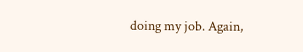doing my job. Again,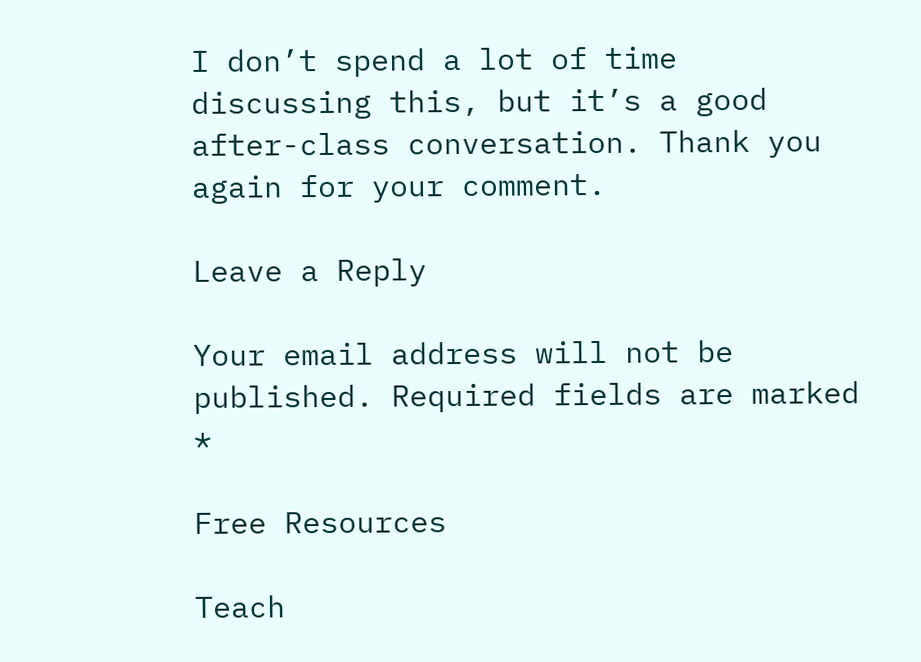I don’t spend a lot of time discussing this, but it’s a good after-class conversation. Thank you again for your comment.

Leave a Reply

Your email address will not be published. Required fields are marked *

Free Resources

Teach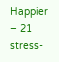Happier – 21 stress-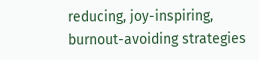reducing, joy-inspiring, burnout-avoiding strategies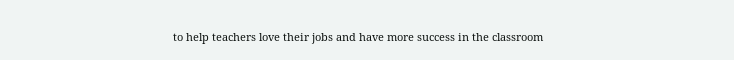to help teachers love their jobs and have more success in the classroom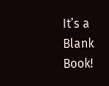It’s a Blank Book!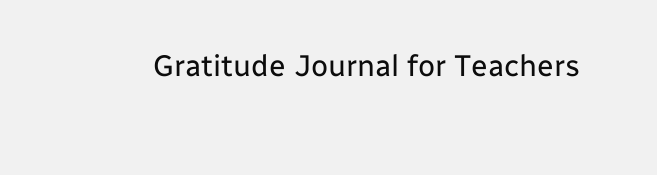Gratitude Journal for Teachers